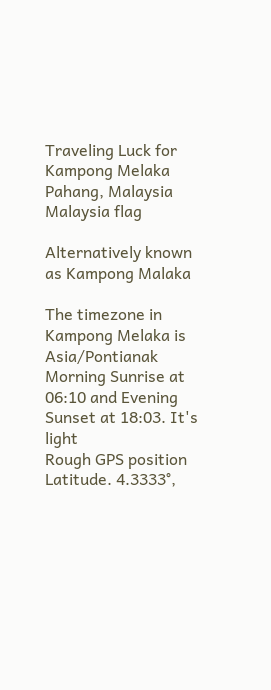Traveling Luck for Kampong Melaka Pahang, Malaysia Malaysia flag

Alternatively known as Kampong Malaka

The timezone in Kampong Melaka is Asia/Pontianak
Morning Sunrise at 06:10 and Evening Sunset at 18:03. It's light
Rough GPS position Latitude. 4.3333°,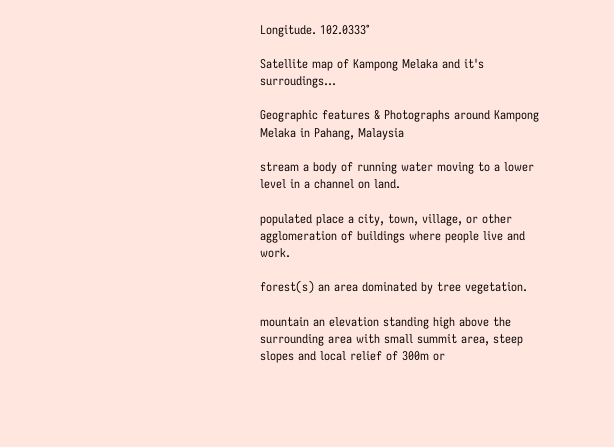Longitude. 102.0333°

Satellite map of Kampong Melaka and it's surroudings...

Geographic features & Photographs around Kampong Melaka in Pahang, Malaysia

stream a body of running water moving to a lower level in a channel on land.

populated place a city, town, village, or other agglomeration of buildings where people live and work.

forest(s) an area dominated by tree vegetation.

mountain an elevation standing high above the surrounding area with small summit area, steep slopes and local relief of 300m or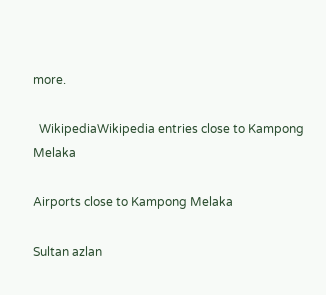more.

  WikipediaWikipedia entries close to Kampong Melaka

Airports close to Kampong Melaka

Sultan azlan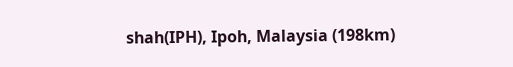shah(IPH), Ipoh, Malaysia (198km)